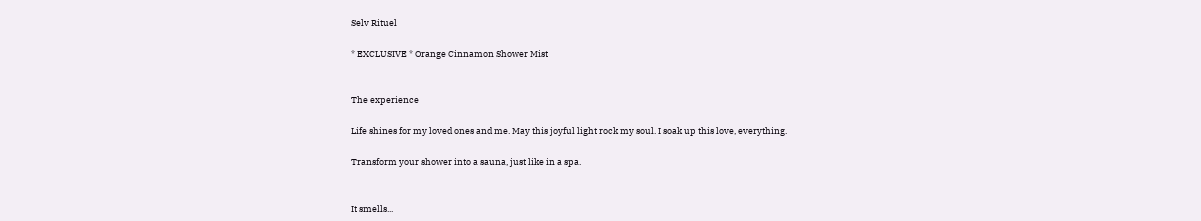Selv Rituel

* EXCLUSIVE * Orange Cinnamon Shower Mist


The experience

Life shines for my loved ones and me. May this joyful light rock my soul. I soak up this love, everything.

Transform your shower into a sauna, just like in a spa.


It smells...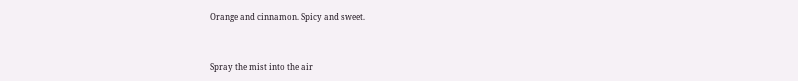Orange and cinnamon. Spicy and sweet.



Spray the mist into the air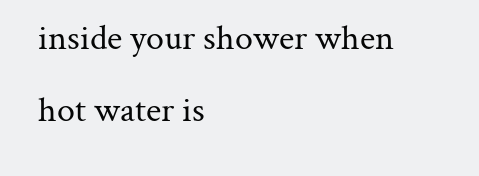inside your shower when hot water is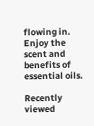flowing in. Enjoy the scent and benefits of essential oils.

Recently viewed